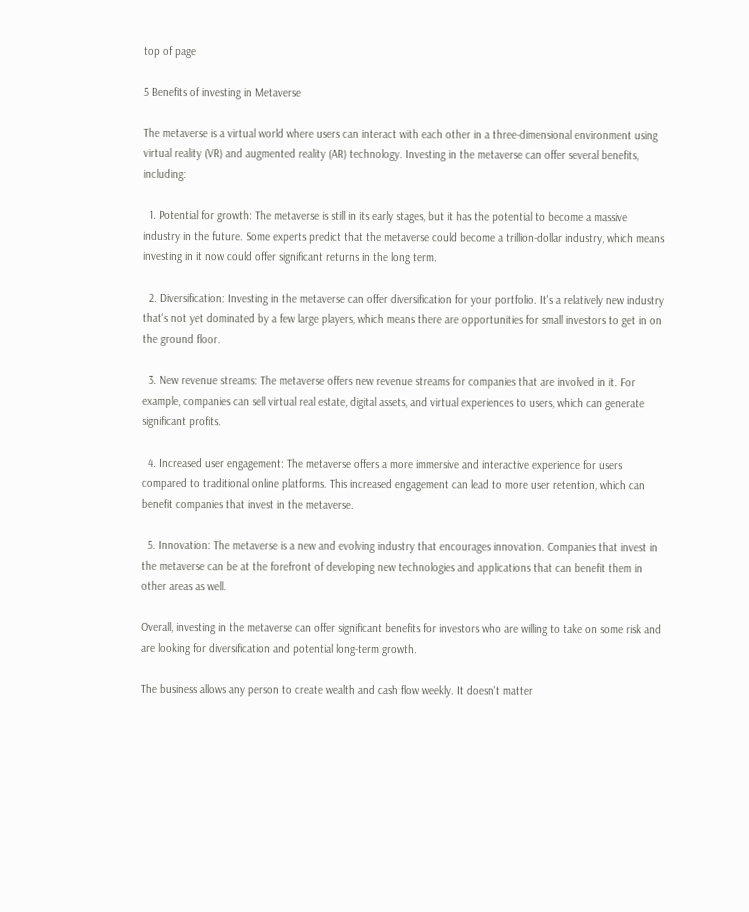top of page

5 Benefits of investing in Metaverse

The metaverse is a virtual world where users can interact with each other in a three-dimensional environment using virtual reality (VR) and augmented reality (AR) technology. Investing in the metaverse can offer several benefits, including:

  1. Potential for growth: The metaverse is still in its early stages, but it has the potential to become a massive industry in the future. Some experts predict that the metaverse could become a trillion-dollar industry, which means investing in it now could offer significant returns in the long term.

  2. Diversification: Investing in the metaverse can offer diversification for your portfolio. It's a relatively new industry that's not yet dominated by a few large players, which means there are opportunities for small investors to get in on the ground floor.

  3. New revenue streams: The metaverse offers new revenue streams for companies that are involved in it. For example, companies can sell virtual real estate, digital assets, and virtual experiences to users, which can generate significant profits.

  4. Increased user engagement: The metaverse offers a more immersive and interactive experience for users compared to traditional online platforms. This increased engagement can lead to more user retention, which can benefit companies that invest in the metaverse.

  5. Innovation: The metaverse is a new and evolving industry that encourages innovation. Companies that invest in the metaverse can be at the forefront of developing new technologies and applications that can benefit them in other areas as well.

Overall, investing in the metaverse can offer significant benefits for investors who are willing to take on some risk and are looking for diversification and potential long-term growth.

The business allows any person to create wealth and cash flow weekly. It doesn't matter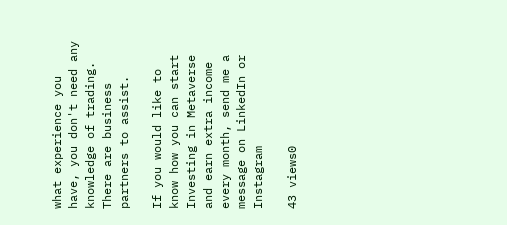what experience you have, you don't need any knowledge of trading. There are business partners to assist.

If you would like to know how you can start Investing in Metaverse and earn extra income every month, send me a message on LinkedIn or Instagram

43 views0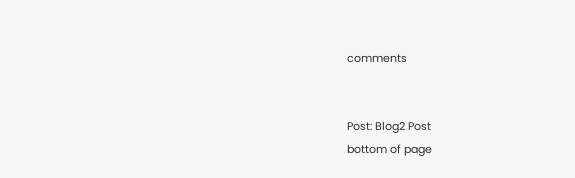comments


Post: Blog2 Post
bottom of page